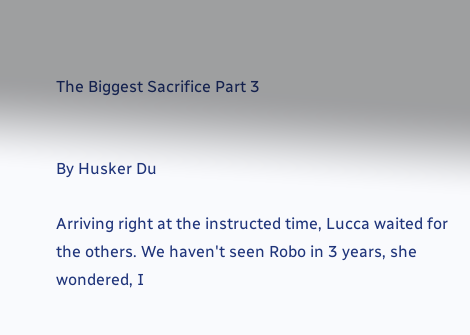The Biggest Sacrifice Part 3


By Husker Du

Arriving right at the instructed time, Lucca waited for the others. We haven't seen Robo in 3 years, she wondered, I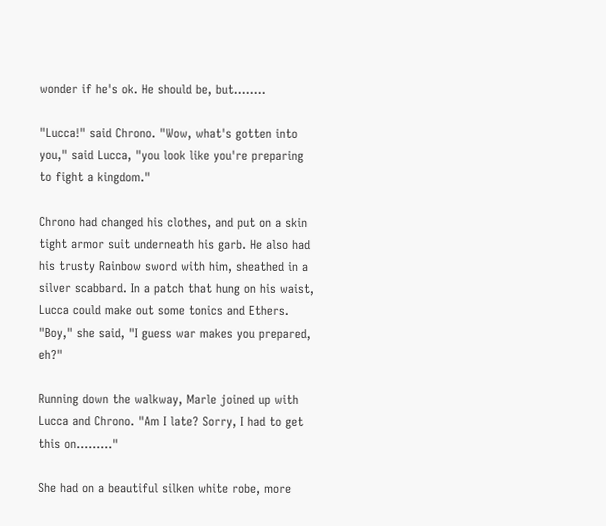wonder if he's ok. He should be, but........

"Lucca!" said Chrono. "Wow, what's gotten into you," said Lucca, "you look like you're preparing to fight a kingdom."

Chrono had changed his clothes, and put on a skin tight armor suit underneath his garb. He also had his trusty Rainbow sword with him, sheathed in a silver scabbard. In a patch that hung on his waist, Lucca could make out some tonics and Ethers. "Boy," she said, "I guess war makes you prepared, eh?"

Running down the walkway, Marle joined up with Lucca and Chrono. "Am I late? Sorry, I had to get this on........."

She had on a beautiful silken white robe, more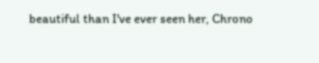beautiful than I've ever seen her, Chrono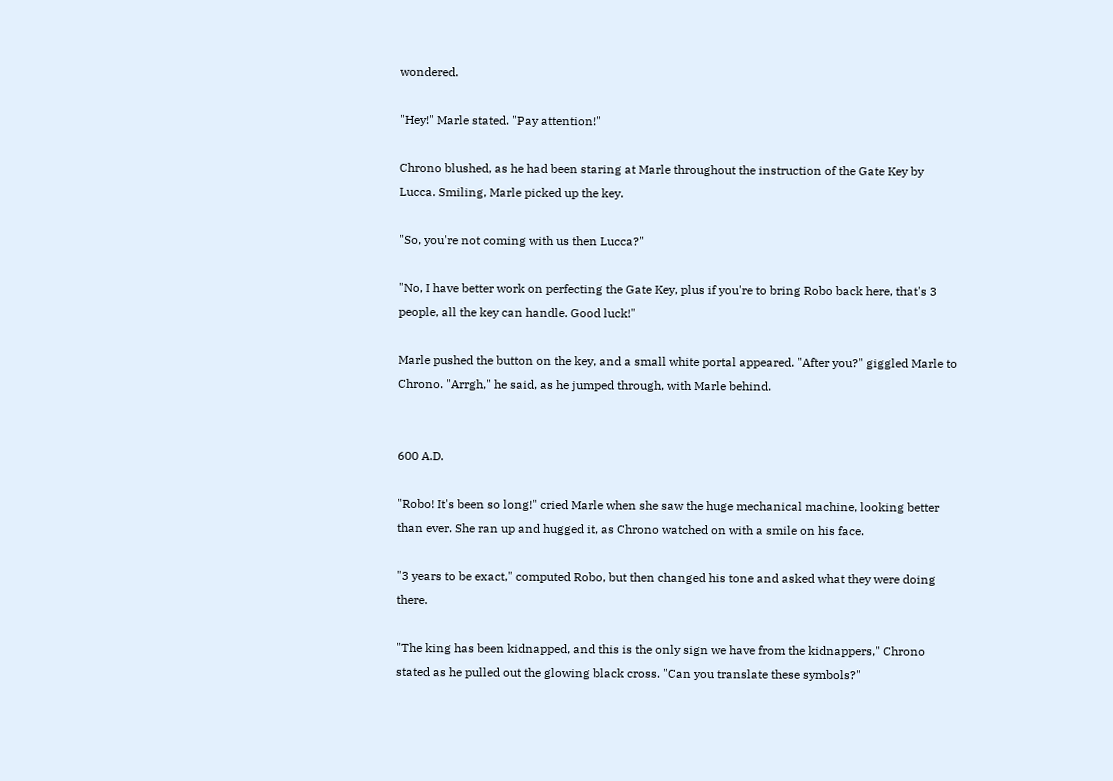wondered.

"Hey!" Marle stated. "Pay attention!"

Chrono blushed, as he had been staring at Marle throughout the instruction of the Gate Key by Lucca. Smiling, Marle picked up the key.

"So, you're not coming with us then Lucca?"

"No, I have better work on perfecting the Gate Key, plus if you're to bring Robo back here, that's 3 people, all the key can handle. Good luck!"

Marle pushed the button on the key, and a small white portal appeared. "After you?" giggled Marle to Chrono. "Arrgh," he said, as he jumped through, with Marle behind.


600 A.D.

"Robo! It's been so long!" cried Marle when she saw the huge mechanical machine, looking better than ever. She ran up and hugged it, as Chrono watched on with a smile on his face.

"3 years to be exact," computed Robo, but then changed his tone and asked what they were doing there.

"The king has been kidnapped, and this is the only sign we have from the kidnappers," Chrono stated as he pulled out the glowing black cross. "Can you translate these symbols?"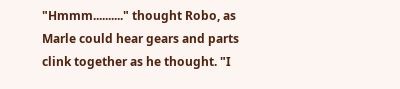"Hmmm.........." thought Robo, as Marle could hear gears and parts clink together as he thought. "I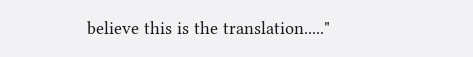believe this is the translation....."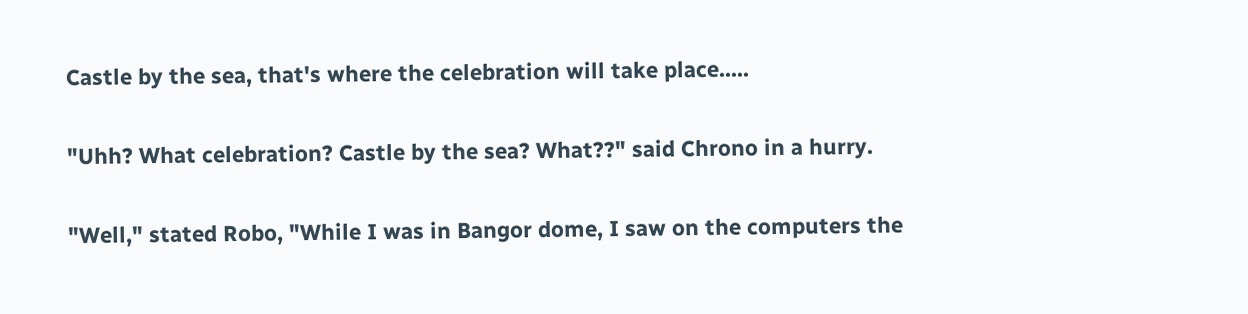Castle by the sea, that's where the celebration will take place.....

"Uhh? What celebration? Castle by the sea? What??" said Chrono in a hurry.

"Well," stated Robo, "While I was in Bangor dome, I saw on the computers the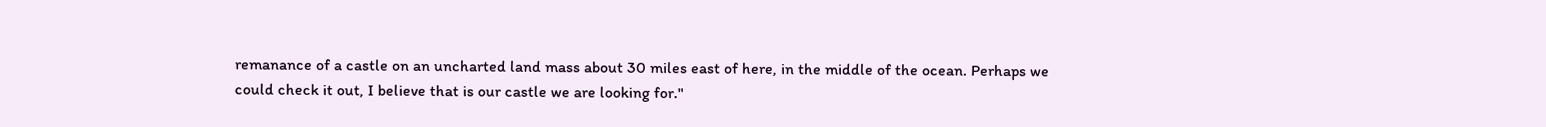remanance of a castle on an uncharted land mass about 30 miles east of here, in the middle of the ocean. Perhaps we could check it out, I believe that is our castle we are looking for."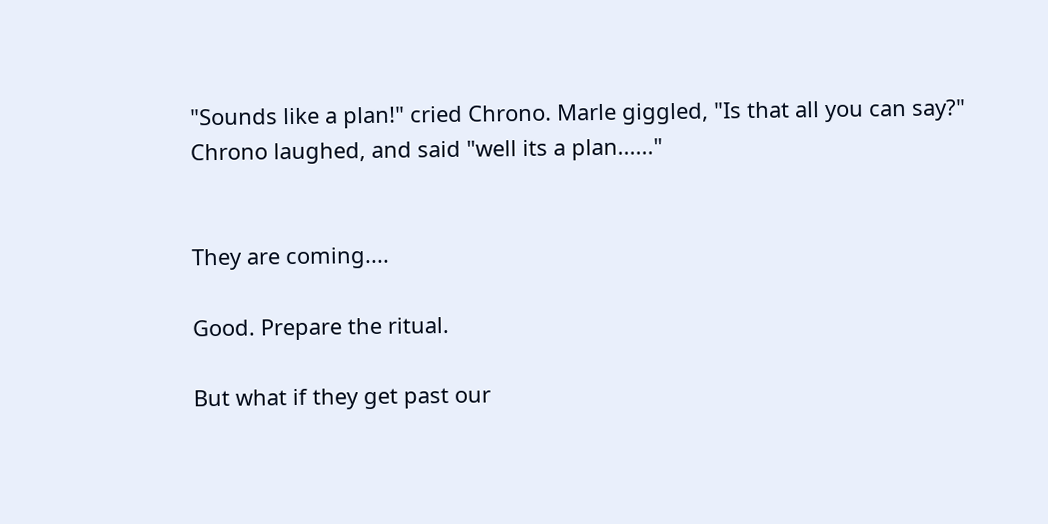"Sounds like a plan!" cried Chrono. Marle giggled, "Is that all you can say?" Chrono laughed, and said "well its a plan......"


They are coming....

Good. Prepare the ritual.

But what if they get past our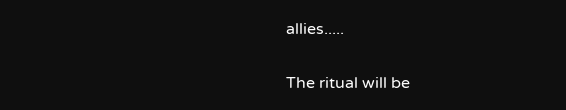allies.....

The ritual will be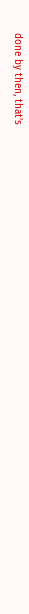done by then, that's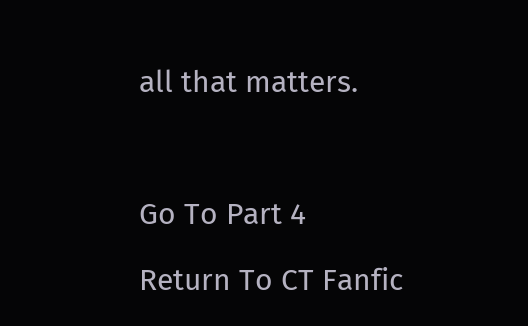all that matters.



Go To Part 4

Return To CT Fanfic